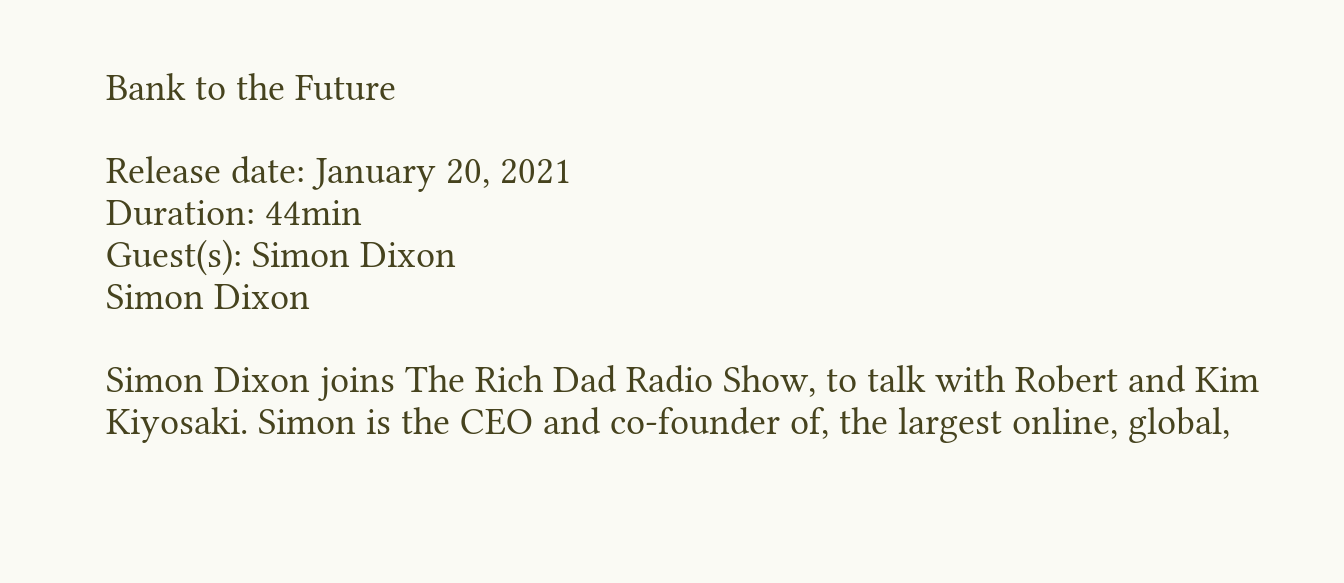Bank to the Future

Release date: January 20, 2021
Duration: 44min
Guest(s): Simon Dixon
Simon Dixon

Simon Dixon joins The Rich Dad Radio Show, to talk with Robert and Kim Kiyosaki. Simon is the CEO and co-founder of, the largest online, global,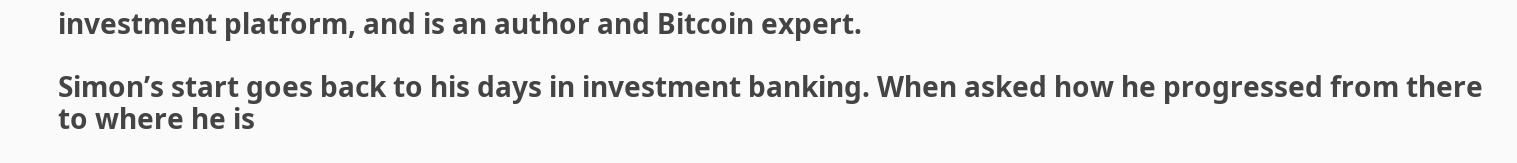investment platform, and is an author and Bitcoin expert.

Simon’s start goes back to his days in investment banking. When asked how he progressed from there to where he is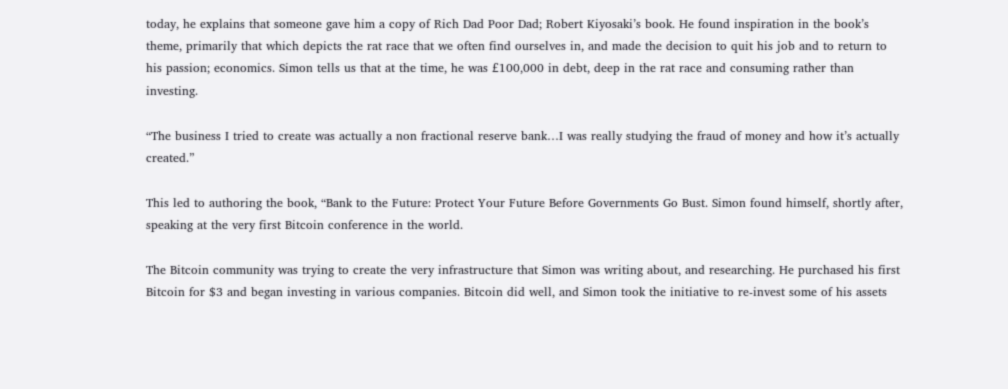today, he explains that someone gave him a copy of Rich Dad Poor Dad; Robert Kiyosaki’s book. He found inspiration in the book’s theme, primarily that which depicts the rat race that we often find ourselves in, and made the decision to quit his job and to return to his passion; economics. Simon tells us that at the time, he was £100,000 in debt, deep in the rat race and consuming rather than investing.

“The business I tried to create was actually a non fractional reserve bank…I was really studying the fraud of money and how it’s actually created.”

This led to authoring the book, “Bank to the Future: Protect Your Future Before Governments Go Bust. Simon found himself, shortly after, speaking at the very first Bitcoin conference in the world.

The Bitcoin community was trying to create the very infrastructure that Simon was writing about, and researching. He purchased his first Bitcoin for $3 and began investing in various companies. Bitcoin did well, and Simon took the initiative to re-invest some of his assets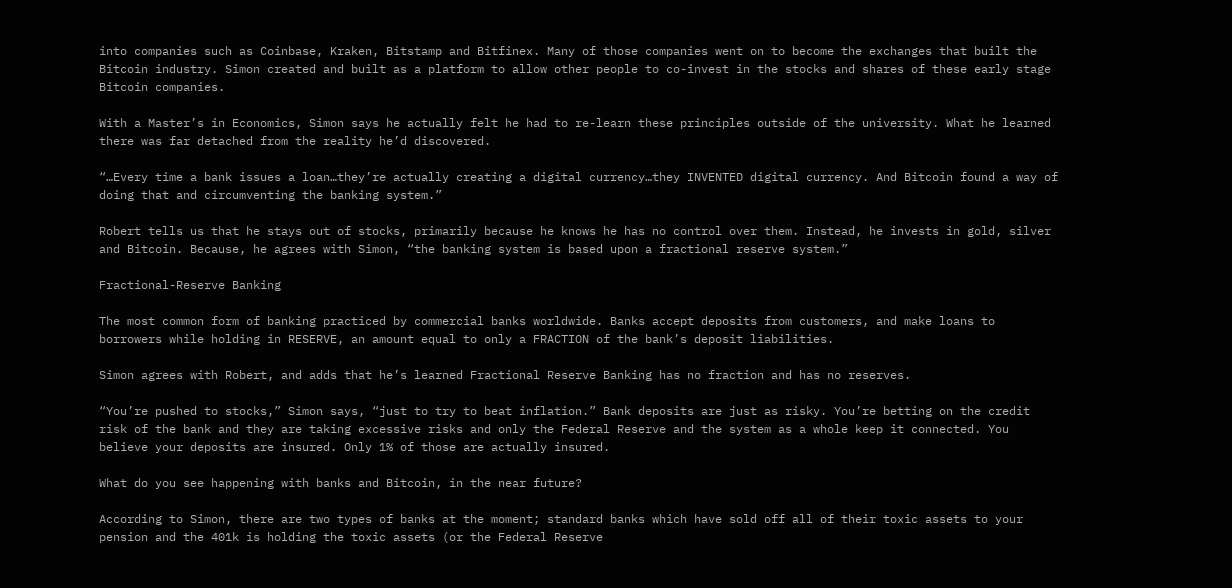into companies such as Coinbase, Kraken, Bitstamp and Bitfinex. Many of those companies went on to become the exchanges that built the Bitcoin industry. Simon created and built as a platform to allow other people to co-invest in the stocks and shares of these early stage Bitcoin companies.

With a Master’s in Economics, Simon says he actually felt he had to re-learn these principles outside of the university. What he learned there was far detached from the reality he’d discovered.

“…Every time a bank issues a loan…they’re actually creating a digital currency…they INVENTED digital currency. And Bitcoin found a way of doing that and circumventing the banking system.”

Robert tells us that he stays out of stocks, primarily because he knows he has no control over them. Instead, he invests in gold, silver and Bitcoin. Because, he agrees with Simon, “the banking system is based upon a fractional reserve system.”

Fractional-Reserve Banking

The most common form of banking practiced by commercial banks worldwide. Banks accept deposits from customers, and make loans to borrowers while holding in RESERVE, an amount equal to only a FRACTION of the bank’s deposit liabilities.

Simon agrees with Robert, and adds that he’s learned Fractional Reserve Banking has no fraction and has no reserves.

“You’re pushed to stocks,” Simon says, “just to try to beat inflation.” Bank deposits are just as risky. You’re betting on the credit risk of the bank and they are taking excessive risks and only the Federal Reserve and the system as a whole keep it connected. You believe your deposits are insured. Only 1% of those are actually insured.

What do you see happening with banks and Bitcoin, in the near future?

According to Simon, there are two types of banks at the moment; standard banks which have sold off all of their toxic assets to your pension and the 401k is holding the toxic assets (or the Federal Reserve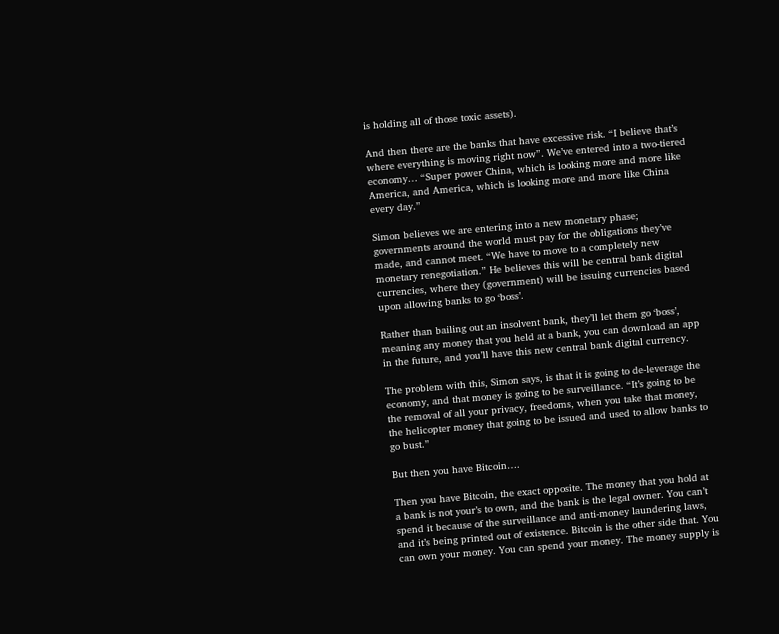is holding all of those toxic assets).

And then there are the banks that have excessive risk. “I believe that’s where everything is moving right now”. We’ve entered into a two-tiered economy… “Super power China, which is looking more and more like America, and America, which is looking more and more like China every day.”

Simon believes we are entering into a new monetary phase; governments around the world must pay for the obligations they’ve made, and cannot meet. “We have to move to a completely new monetary renegotiation.” He believes this will be central bank digital currencies, where they (government) will be issuing currencies based upon allowing banks to go ‘boss’.

Rather than bailing out an insolvent bank, they’ll let them go ‘boss’, meaning any money that you held at a bank, you can download an app in the future, and you’ll have this new central bank digital currency.

The problem with this, Simon says, is that it is going to de-leverage the economy, and that money is going to be surveillance. “It’s going to be the removal of all your privacy, freedoms, when you take that money, the helicopter money that going to be issued and used to allow banks to go bust.”

But then you have Bitcoin….

Then you have Bitcoin, the exact opposite. The money that you hold at a bank is not your’s to own, and the bank is the legal owner. You can’t spend it because of the surveillance and anti-money laundering laws, and it’s being printed out of existence. Bitcoin is the other side that. You can own your money. You can spend your money. The money supply is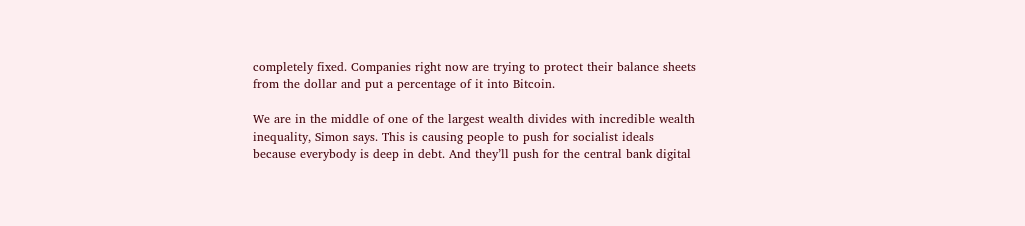completely fixed. Companies right now are trying to protect their balance sheets from the dollar and put a percentage of it into Bitcoin.

We are in the middle of one of the largest wealth divides with incredible wealth inequality, Simon says. This is causing people to push for socialist ideals because everybody is deep in debt. And they’ll push for the central bank digital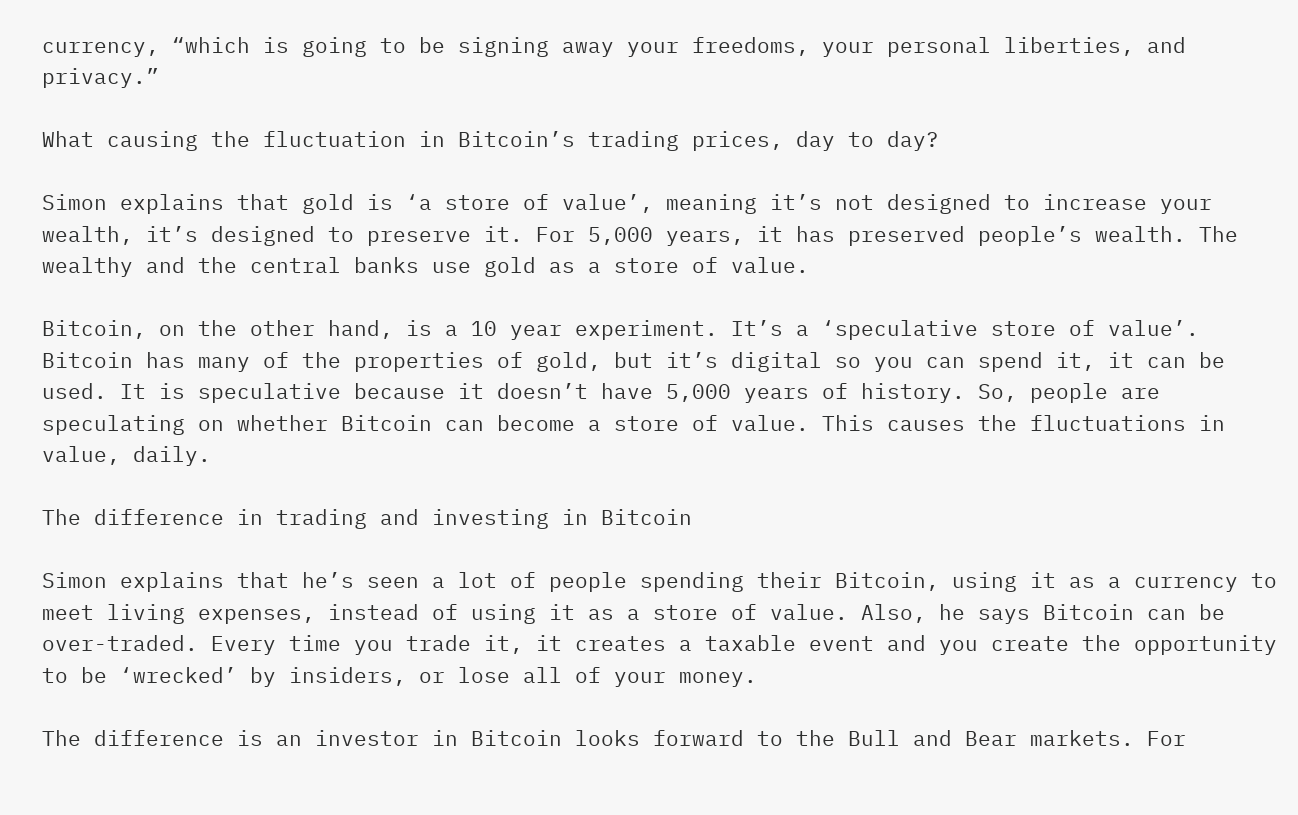currency, “which is going to be signing away your freedoms, your personal liberties, and privacy.”

What causing the fluctuation in Bitcoin’s trading prices, day to day?

Simon explains that gold is ‘a store of value’, meaning it’s not designed to increase your wealth, it’s designed to preserve it. For 5,000 years, it has preserved people’s wealth. The wealthy and the central banks use gold as a store of value.

Bitcoin, on the other hand, is a 10 year experiment. It’s a ‘speculative store of value’. Bitcoin has many of the properties of gold, but it’s digital so you can spend it, it can be used. It is speculative because it doesn’t have 5,000 years of history. So, people are speculating on whether Bitcoin can become a store of value. This causes the fluctuations in value, daily.

The difference in trading and investing in Bitcoin

Simon explains that he’s seen a lot of people spending their Bitcoin, using it as a currency to meet living expenses, instead of using it as a store of value. Also, he says Bitcoin can be over-traded. Every time you trade it, it creates a taxable event and you create the opportunity to be ‘wrecked’ by insiders, or lose all of your money.

The difference is an investor in Bitcoin looks forward to the Bull and Bear markets. For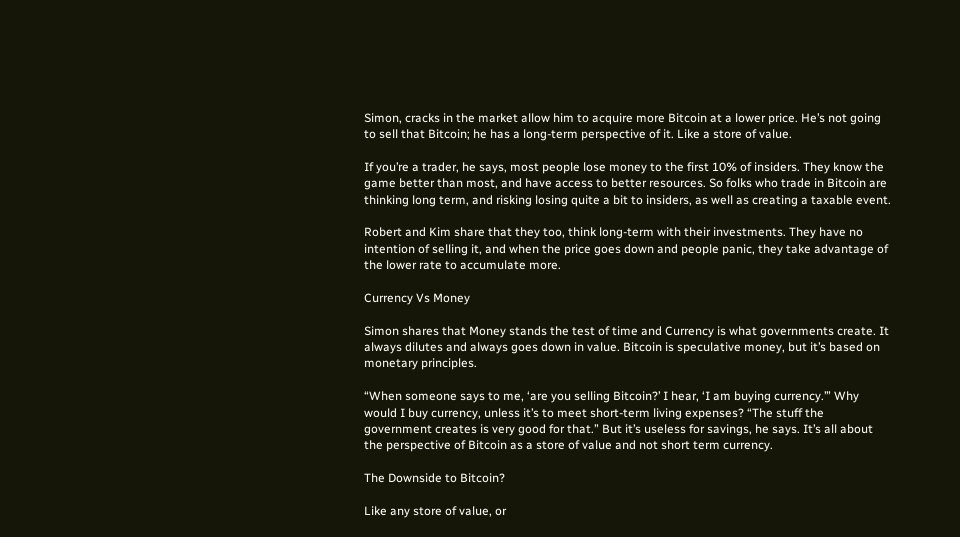Simon, cracks in the market allow him to acquire more Bitcoin at a lower price. He’s not going to sell that Bitcoin; he has a long-term perspective of it. Like a store of value.

If you’re a trader, he says, most people lose money to the first 10% of insiders. They know the game better than most, and have access to better resources. So folks who trade in Bitcoin are thinking long term, and risking losing quite a bit to insiders, as well as creating a taxable event.

Robert and Kim share that they too, think long-term with their investments. They have no intention of selling it, and when the price goes down and people panic, they take advantage of the lower rate to accumulate more.

Currency Vs Money

Simon shares that Money stands the test of time and Currency is what governments create. It always dilutes and always goes down in value. Bitcoin is speculative money, but it’s based on monetary principles.

“When someone says to me, ‘are you selling Bitcoin?’ I hear, ‘I am buying currency.’” Why would I buy currency, unless it’s to meet short-term living expenses? “The stuff the government creates is very good for that.” But it’s useless for savings, he says. It’s all about the perspective of Bitcoin as a store of value and not short term currency.

The Downside to Bitcoin?

Like any store of value, or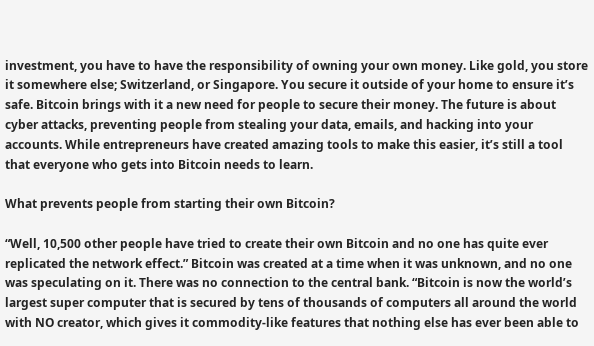investment, you have to have the responsibility of owning your own money. Like gold, you store it somewhere else; Switzerland, or Singapore. You secure it outside of your home to ensure it’s safe. Bitcoin brings with it a new need for people to secure their money. The future is about cyber attacks, preventing people from stealing your data, emails, and hacking into your accounts. While entrepreneurs have created amazing tools to make this easier, it’s still a tool that everyone who gets into Bitcoin needs to learn.

What prevents people from starting their own Bitcoin?

“Well, 10,500 other people have tried to create their own Bitcoin and no one has quite ever replicated the network effect.” Bitcoin was created at a time when it was unknown, and no one was speculating on it. There was no connection to the central bank. “Bitcoin is now the world’s largest super computer that is secured by tens of thousands of computers all around the world with NO creator, which gives it commodity-like features that nothing else has ever been able to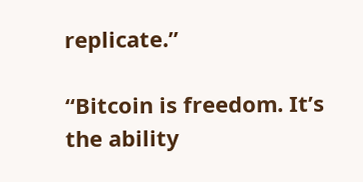replicate.”

“Bitcoin is freedom. It’s the ability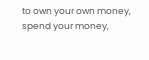to own your own money, spend your money,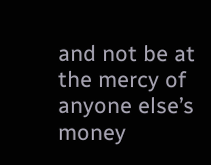and not be at the mercy of anyone else’s money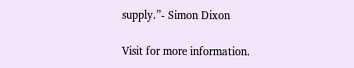supply.”- Simon Dixon

Visit for more information.